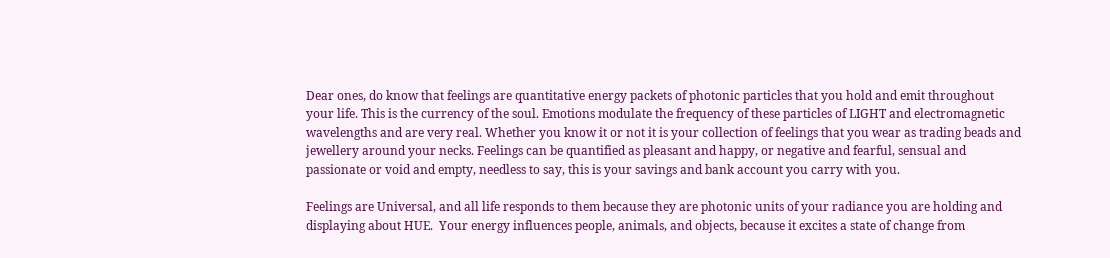Dear ones, do know that feelings are quantitative energy packets of photonic particles that you hold and emit throughout your life. This is the currency of the soul. Emotions modulate the frequency of these particles of LIGHT and electromagnetic wavelengths and are very real. Whether you know it or not it is your collection of feelings that you wear as trading beads and jewellery around your necks. Feelings can be quantified as pleasant and happy, or negative and fearful, sensual and passionate or void and empty, needless to say, this is your savings and bank account you carry with you.

Feelings are Universal, and all life responds to them because they are photonic units of your radiance you are holding and displaying about HUE.  Your energy influences people, animals, and objects, because it excites a state of change from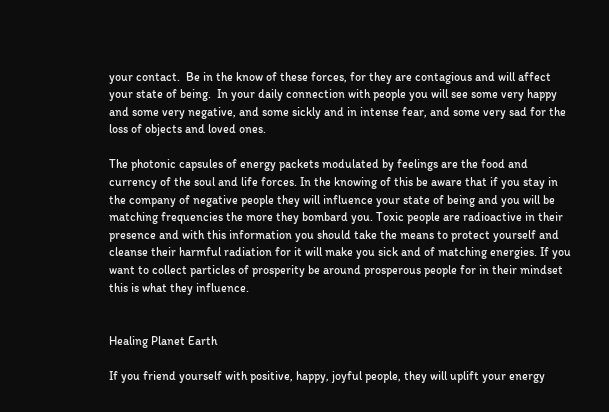your contact.  Be in the know of these forces, for they are contagious and will affect your state of being.  In your daily connection with people you will see some very happy and some very negative, and some sickly and in intense fear, and some very sad for the loss of objects and loved ones.

The photonic capsules of energy packets modulated by feelings are the food and currency of the soul and life forces. In the knowing of this be aware that if you stay in the company of negative people they will influence your state of being and you will be matching frequencies the more they bombard you. Toxic people are radioactive in their presence and with this information you should take the means to protect yourself and cleanse their harmful radiation for it will make you sick and of matching energies. If you want to collect particles of prosperity be around prosperous people for in their mindset this is what they influence.


Healing Planet Earth

If you friend yourself with positive, happy, joyful people, they will uplift your energy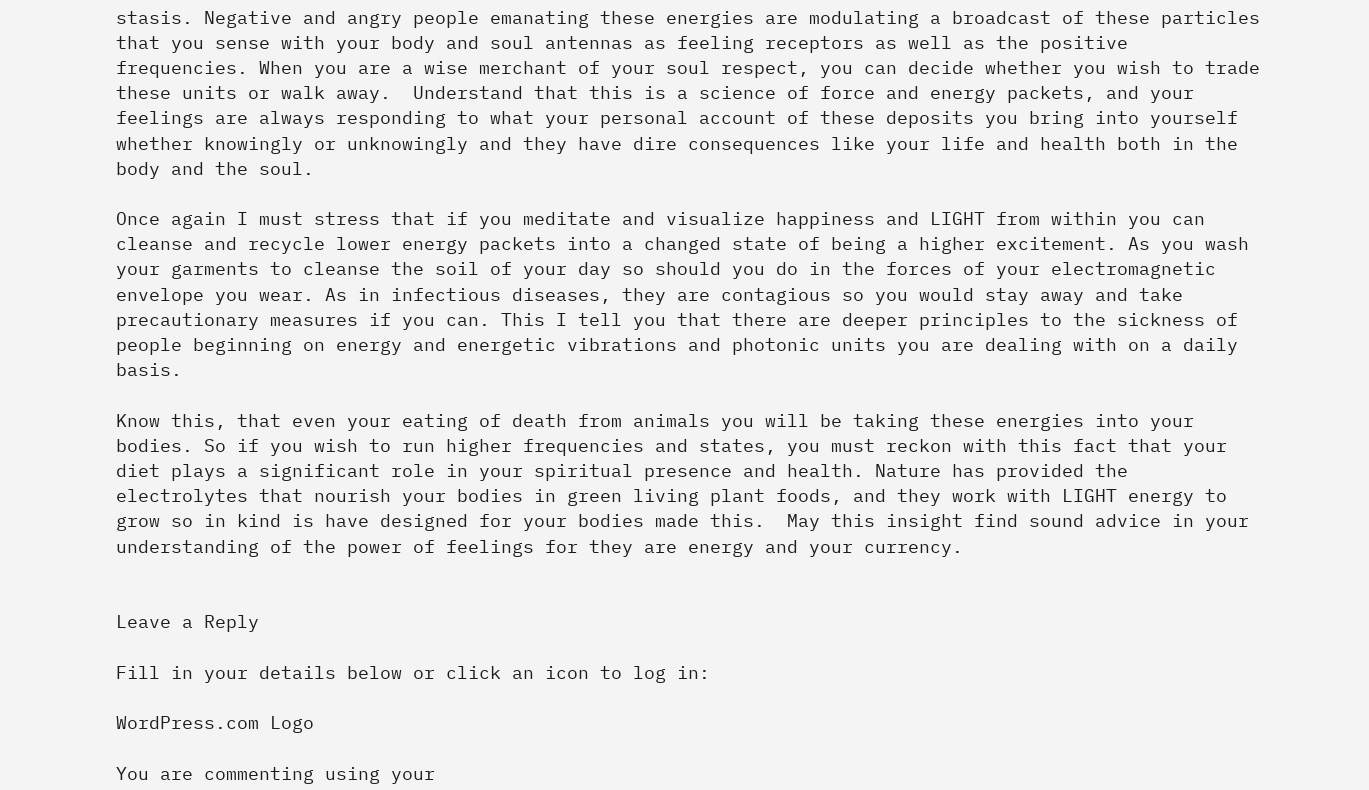stasis. Negative and angry people emanating these energies are modulating a broadcast of these particles that you sense with your body and soul antennas as feeling receptors as well as the positive frequencies. When you are a wise merchant of your soul respect, you can decide whether you wish to trade these units or walk away.  Understand that this is a science of force and energy packets, and your feelings are always responding to what your personal account of these deposits you bring into yourself whether knowingly or unknowingly and they have dire consequences like your life and health both in the body and the soul.

Once again I must stress that if you meditate and visualize happiness and LIGHT from within you can cleanse and recycle lower energy packets into a changed state of being a higher excitement. As you wash your garments to cleanse the soil of your day so should you do in the forces of your electromagnetic envelope you wear. As in infectious diseases, they are contagious so you would stay away and take precautionary measures if you can. This I tell you that there are deeper principles to the sickness of people beginning on energy and energetic vibrations and photonic units you are dealing with on a daily basis.

Know this, that even your eating of death from animals you will be taking these energies into your bodies. So if you wish to run higher frequencies and states, you must reckon with this fact that your diet plays a significant role in your spiritual presence and health. Nature has provided the electrolytes that nourish your bodies in green living plant foods, and they work with LIGHT energy to grow so in kind is have designed for your bodies made this.  May this insight find sound advice in your understanding of the power of feelings for they are energy and your currency.


Leave a Reply

Fill in your details below or click an icon to log in:

WordPress.com Logo

You are commenting using your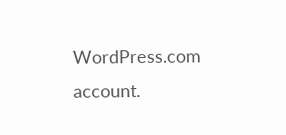WordPress.com account.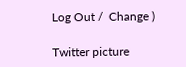Log Out /  Change )

Twitter picture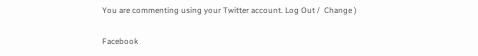You are commenting using your Twitter account. Log Out /  Change )

Facebook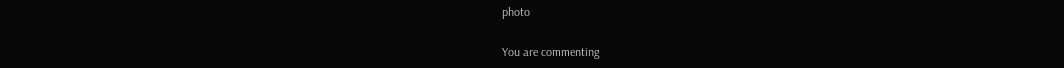photo

You are commenting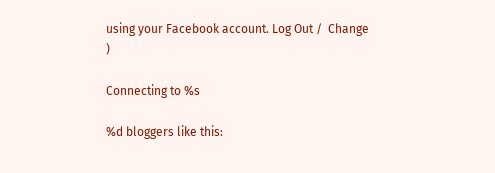using your Facebook account. Log Out /  Change )

Connecting to %s

%d bloggers like this: